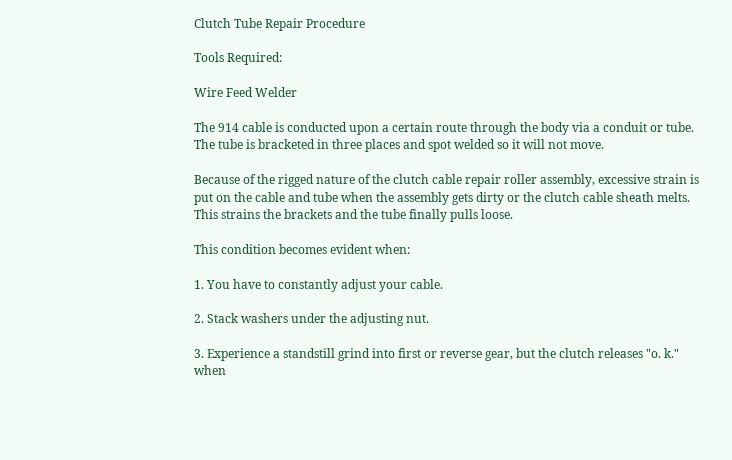Clutch Tube Repair Procedure

Tools Required:

Wire Feed Welder

The 914 cable is conducted upon a certain route through the body via a conduit or tube. The tube is bracketed in three places and spot welded so it will not move.

Because of the rigged nature of the clutch cable repair roller assembly, excessive strain is put on the cable and tube when the assembly gets dirty or the clutch cable sheath melts. This strains the brackets and the tube finally pulls loose.

This condition becomes evident when:

1. You have to constantly adjust your cable.

2. Stack washers under the adjusting nut.

3. Experience a standstill grind into first or reverse gear, but the clutch releases "o. k." when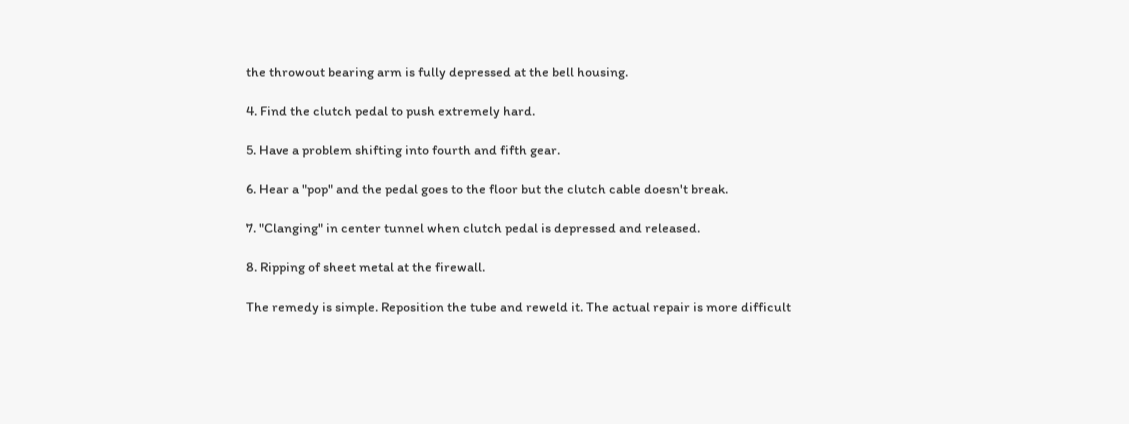the throwout bearing arm is fully depressed at the bell housing.

4. Find the clutch pedal to push extremely hard.

5. Have a problem shifting into fourth and fifth gear.

6. Hear a "pop" and the pedal goes to the floor but the clutch cable doesn't break.

7. "Clanging" in center tunnel when clutch pedal is depressed and released.

8. Ripping of sheet metal at the firewall.

The remedy is simple. Reposition the tube and reweld it. The actual repair is more difficult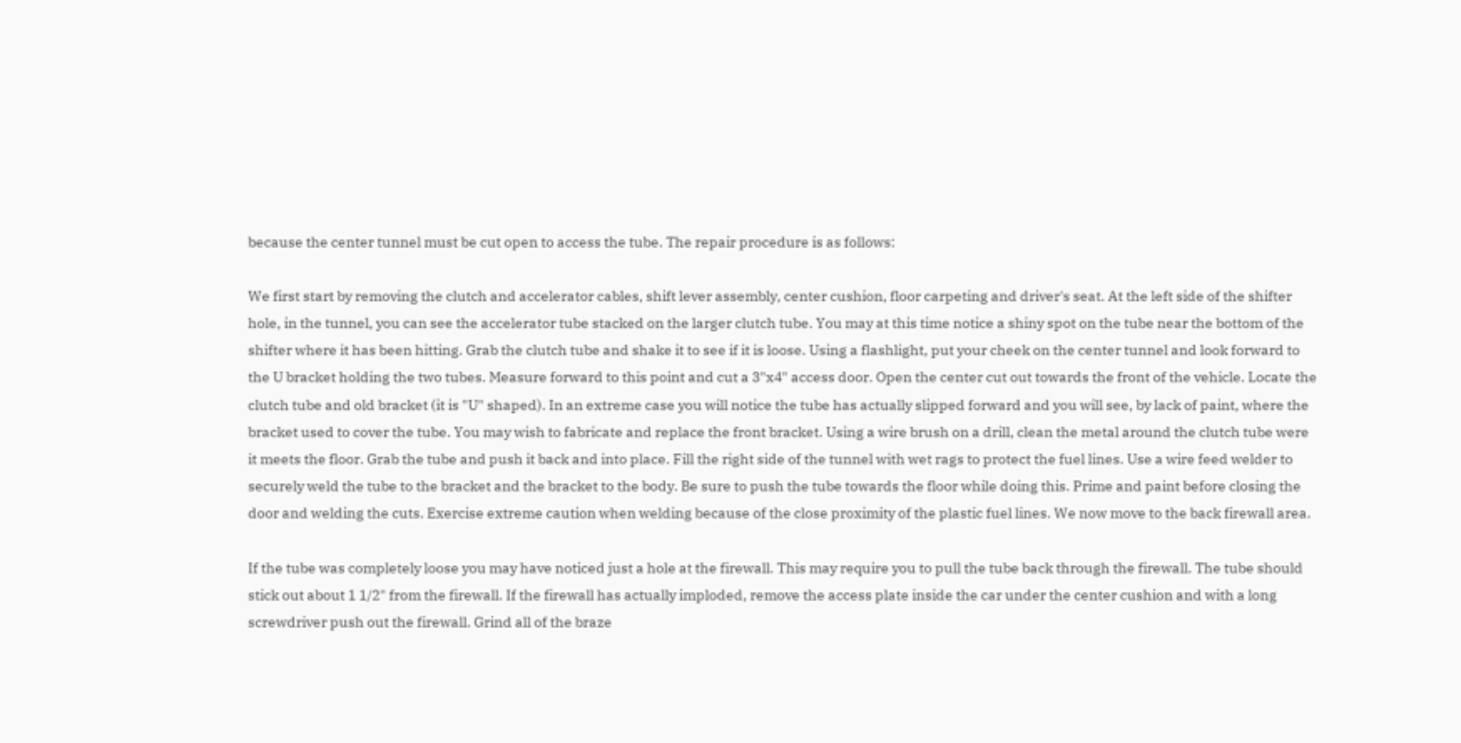because the center tunnel must be cut open to access the tube. The repair procedure is as follows:

We first start by removing the clutch and accelerator cables, shift lever assembly, center cushion, floor carpeting and driver's seat. At the left side of the shifter hole, in the tunnel, you can see the accelerator tube stacked on the larger clutch tube. You may at this time notice a shiny spot on the tube near the bottom of the shifter where it has been hitting. Grab the clutch tube and shake it to see if it is loose. Using a flashlight, put your cheek on the center tunnel and look forward to the U bracket holding the two tubes. Measure forward to this point and cut a 3"x4" access door. Open the center cut out towards the front of the vehicle. Locate the clutch tube and old bracket (it is "U" shaped). In an extreme case you will notice the tube has actually slipped forward and you will see, by lack of paint, where the bracket used to cover the tube. You may wish to fabricate and replace the front bracket. Using a wire brush on a drill, clean the metal around the clutch tube were it meets the floor. Grab the tube and push it back and into place. Fill the right side of the tunnel with wet rags to protect the fuel lines. Use a wire feed welder to securely weld the tube to the bracket and the bracket to the body. Be sure to push the tube towards the floor while doing this. Prime and paint before closing the door and welding the cuts. Exercise extreme caution when welding because of the close proximity of the plastic fuel lines. We now move to the back firewall area.

If the tube was completely loose you may have noticed just a hole at the firewall. This may require you to pull the tube back through the firewall. The tube should stick out about 1 1/2" from the firewall. If the firewall has actually imploded, remove the access plate inside the car under the center cushion and with a long screwdriver push out the firewall. Grind all of the braze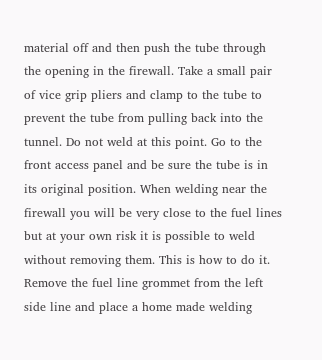material off and then push the tube through the opening in the firewall. Take a small pair of vice grip pliers and clamp to the tube to prevent the tube from pulling back into the tunnel. Do not weld at this point. Go to the front access panel and be sure the tube is in its original position. When welding near the firewall you will be very close to the fuel lines but at your own risk it is possible to weld without removing them. This is how to do it. Remove the fuel line grommet from the left side line and place a home made welding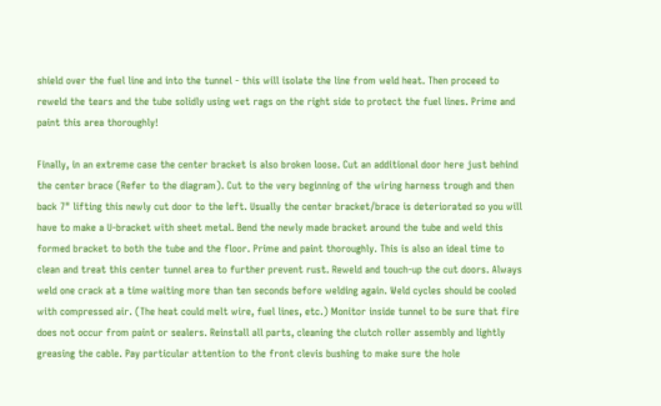shield over the fuel line and into the tunnel - this will isolate the line from weld heat. Then proceed to reweld the tears and the tube solidly using wet rags on the right side to protect the fuel lines. Prime and paint this area thoroughly!

Finally, in an extreme case the center bracket is also broken loose. Cut an additional door here just behind the center brace (Refer to the diagram). Cut to the very beginning of the wiring harness trough and then back 7" lifting this newly cut door to the left. Usually the center bracket/brace is deteriorated so you will have to make a U-bracket with sheet metal. Bend the newly made bracket around the tube and weld this formed bracket to both the tube and the floor. Prime and paint thoroughly. This is also an ideal time to clean and treat this center tunnel area to further prevent rust. Reweld and touch-up the cut doors. Always weld one crack at a time waiting more than ten seconds before welding again. Weld cycles should be cooled with compressed air. (The heat could melt wire, fuel lines, etc.) Monitor inside tunnel to be sure that fire does not occur from paint or sealers. Reinstall all parts, cleaning the clutch roller assembly and lightly greasing the cable. Pay particular attention to the front clevis bushing to make sure the hole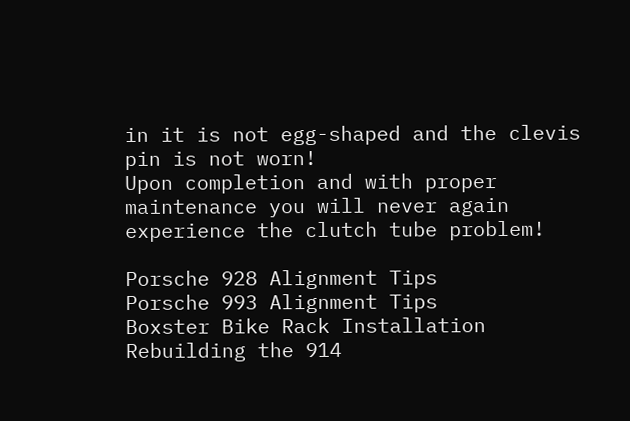in it is not egg-shaped and the clevis pin is not worn!
Upon completion and with proper maintenance you will never again experience the clutch tube problem!

Porsche 928 Alignment Tips
Porsche 993 Alignment Tips
Boxster Bike Rack Installation
Rebuilding the 914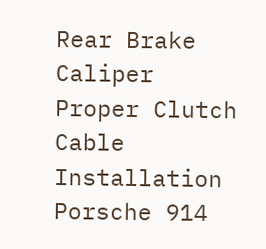Rear Brake Caliper
Proper Clutch Cable Installation
Porsche 914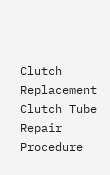Clutch Replacement
Clutch Tube Repair Procedure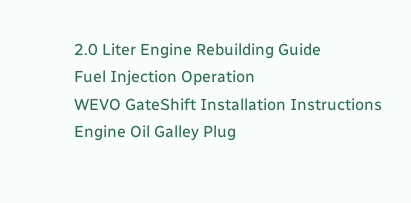2.0 Liter Engine Rebuilding Guide
Fuel Injection Operation
WEVO GateShift Installation Instructions
Engine Oil Galley Plug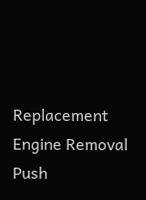Replacement
Engine Removal
Push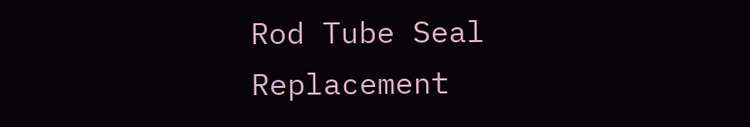Rod Tube Seal Replacement